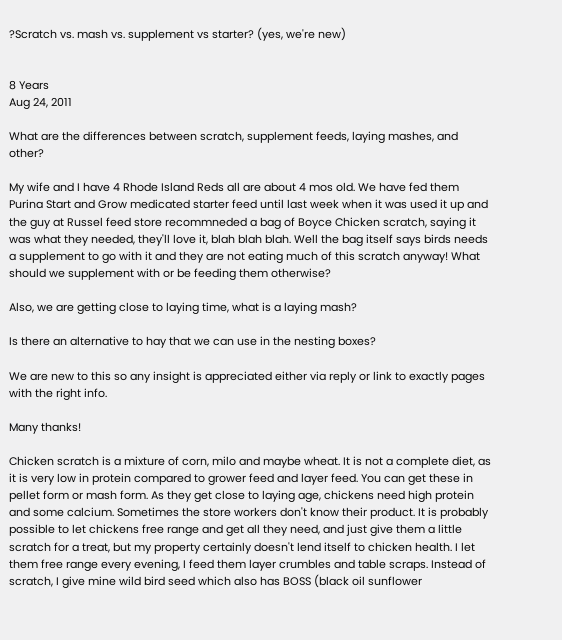?Scratch vs. mash vs. supplement vs starter? (yes, we're new)


8 Years
Aug 24, 2011

What are the differences between scratch, supplement feeds, laying mashes, and other?

My wife and I have 4 Rhode Island Reds all are about 4 mos old. We have fed them Purina Start and Grow medicated starter feed until last week when it was used it up and the guy at Russel feed store recommneded a bag of Boyce Chicken scratch, saying it was what they needed, they'll love it, blah blah blah. Well the bag itself says birds needs a supplement to go with it and they are not eating much of this scratch anyway! What should we supplement with or be feeding them otherwise?

Also, we are getting close to laying time, what is a laying mash?

Is there an alternative to hay that we can use in the nesting boxes?

We are new to this so any insight is appreciated either via reply or link to exactly pages with the right info.

Many thanks!

Chicken scratch is a mixture of corn, milo and maybe wheat. It is not a complete diet, as it is very low in protein compared to grower feed and layer feed. You can get these in pellet form or mash form. As they get close to laying age, chickens need high protein and some calcium. Sometimes the store workers don't know their product. It is probably possible to let chickens free range and get all they need, and just give them a little scratch for a treat, but my property certainly doesn't lend itself to chicken health. I let them free range every evening, I feed them layer crumbles and table scraps. Instead of scratch, I give mine wild bird seed which also has BOSS (black oil sunflower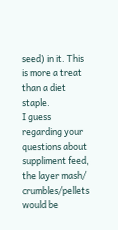seed) in it. This is more a treat than a diet staple.
I guess regarding your questions about suppliment feed, the layer mash/ crumbles/pellets would be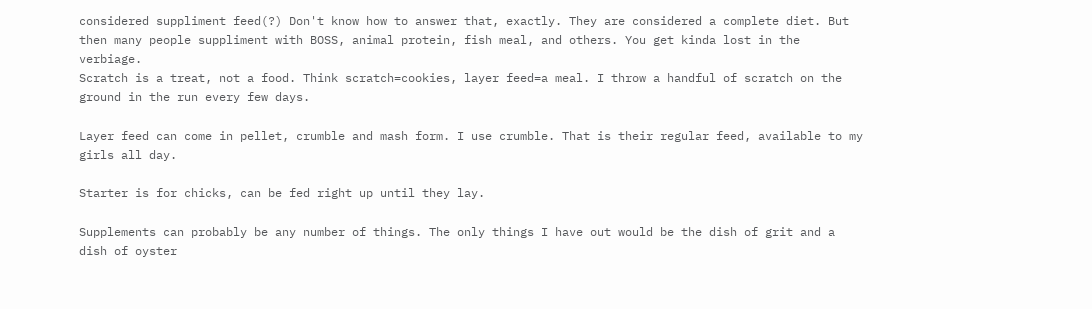considered suppliment feed(?) Don't know how to answer that, exactly. They are considered a complete diet. But then many people suppliment with BOSS, animal protein, fish meal, and others. You get kinda lost in the verbiage.
Scratch is a treat, not a food. Think scratch=cookies, layer feed=a meal. I throw a handful of scratch on the ground in the run every few days.

Layer feed can come in pellet, crumble and mash form. I use crumble. That is their regular feed, available to my girls all day.

Starter is for chicks, can be fed right up until they lay.

Supplements can probably be any number of things. The only things I have out would be the dish of grit and a dish of oyster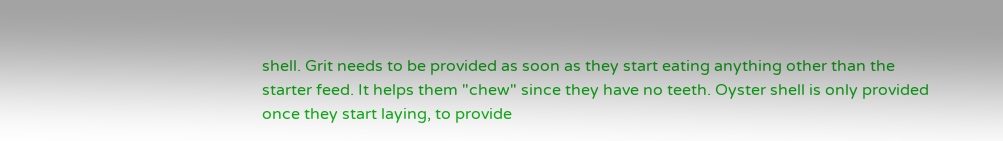shell. Grit needs to be provided as soon as they start eating anything other than the starter feed. It helps them "chew" since they have no teeth. Oyster shell is only provided once they start laying, to provide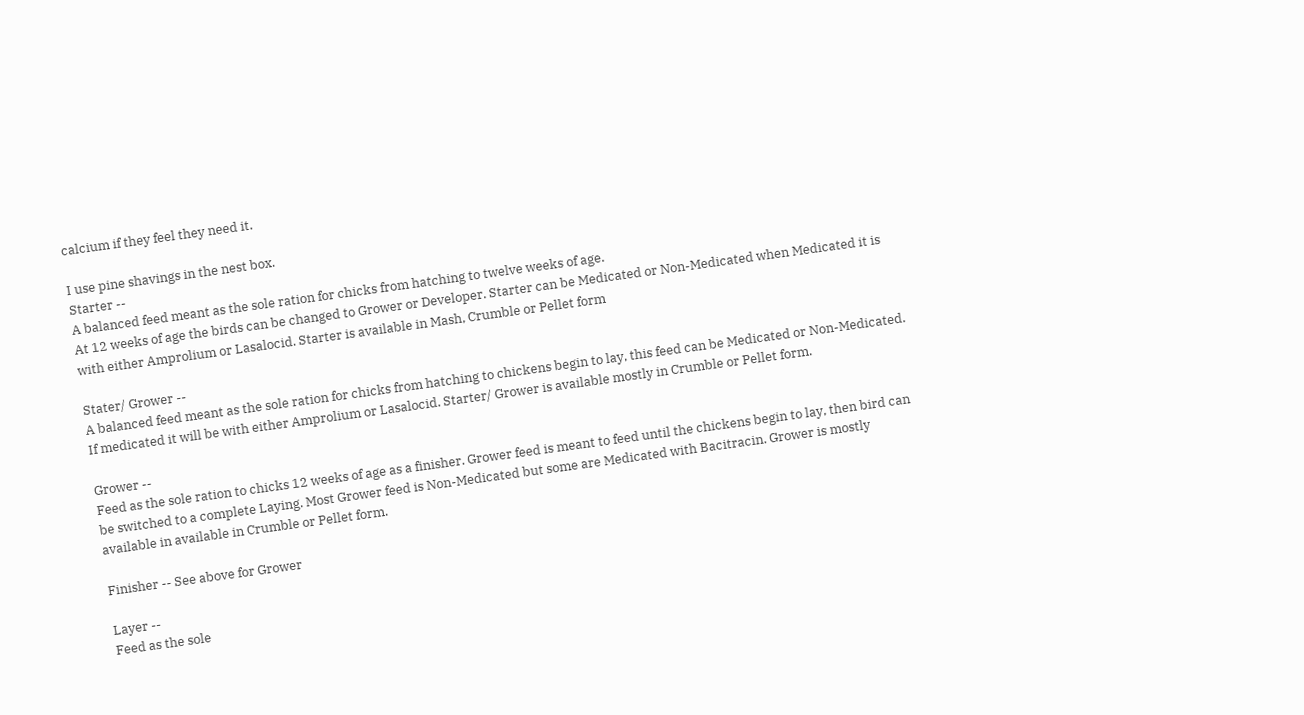calcium if they feel they need it.

I use pine shavings in the nest box.
Starter --
A balanced feed meant as the sole ration for chicks from hatching to twelve weeks of age.
At 12 weeks of age the birds can be changed to Grower or Developer. Starter can be Medicated or Non-Medicated when Medicated it is with either Amprolium or Lasalocid. Starter is available in Mash, Crumble or Pellet form

Stater/ Grower --
A balanced feed meant as the sole ration for chicks from hatching to chickens begin to lay, this feed can be Medicated or Non-Medicated. If medicated it will be with either Amprolium or Lasalocid. Starter/ Grower is available mostly in Crumble or Pellet form.

Grower --
Feed as the sole ration to chicks 12 weeks of age as a finisher. Grower feed is meant to feed until the chickens begin to lay, then bird can be switched to a complete Laying. Most Grower feed is Non-Medicated but some are Medicated with Bacitracin. Grower is mostly available in available in Crumble or Pellet form.

Finisher -- See above for Grower

Layer --
Feed as the sole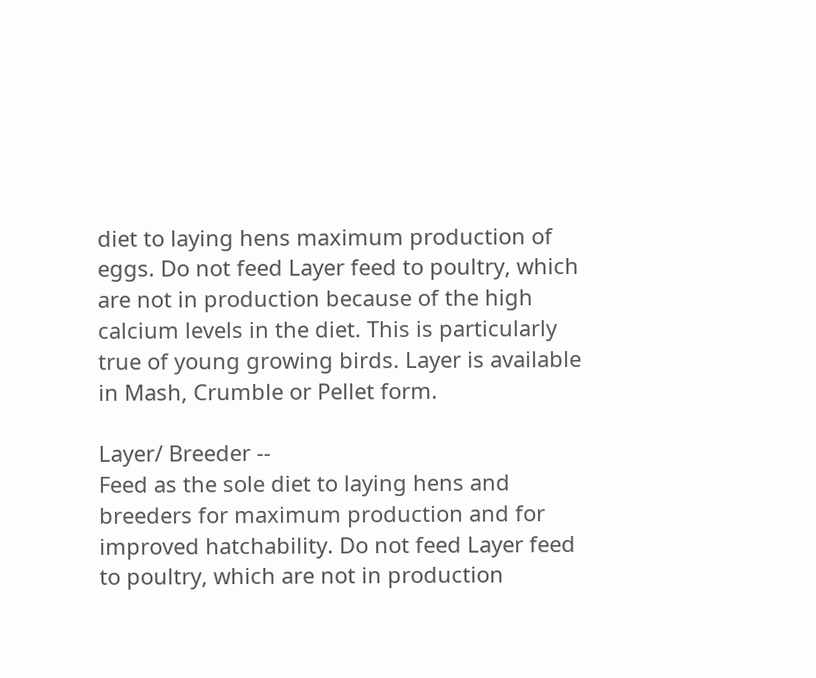diet to laying hens maximum production of eggs. Do not feed Layer feed to poultry, which are not in production because of the high calcium levels in the diet. This is particularly true of young growing birds. Layer is available in Mash, Crumble or Pellet form.

Layer/ Breeder --
Feed as the sole diet to laying hens and breeders for maximum production and for improved hatchability. Do not feed Layer feed to poultry, which are not in production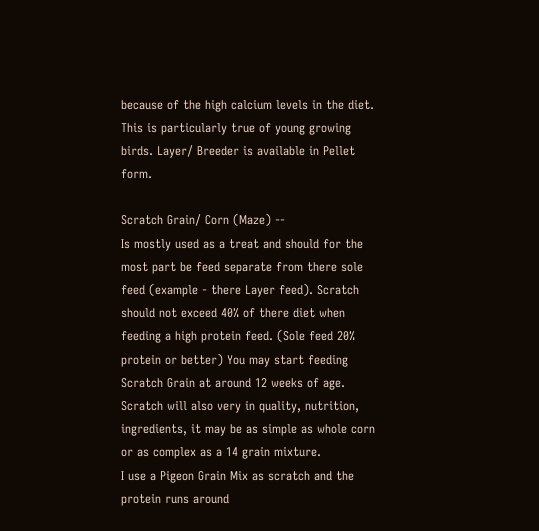because of the high calcium levels in the diet. This is particularly true of young growing birds. Layer/ Breeder is available in Pellet form.

Scratch Grain/ Corn (Maze) --
Is mostly used as a treat and should for the most part be feed separate from there sole feed (example - there Layer feed). Scratch should not exceed 40% of there diet when feeding a high protein feed. (Sole feed 20% protein or better) You may start feeding Scratch Grain at around 12 weeks of age.
Scratch will also very in quality, nutrition, ingredients, it may be as simple as whole corn or as complex as a 14 grain mixture.
I use a Pigeon Grain Mix as scratch and the protein runs around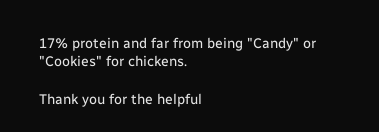17% protein and far from being "Candy" or "Cookies" for chickens.

Thank you for the helpful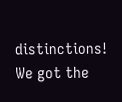distinctions! We got the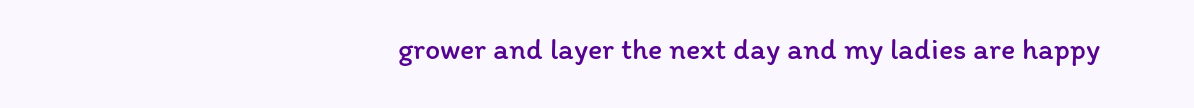grower and layer the next day and my ladies are happy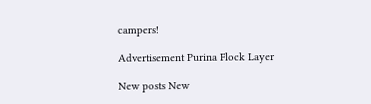campers!

Advertisement Purina Flock Layer

New posts New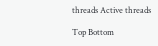threads Active threads

Top Bottom